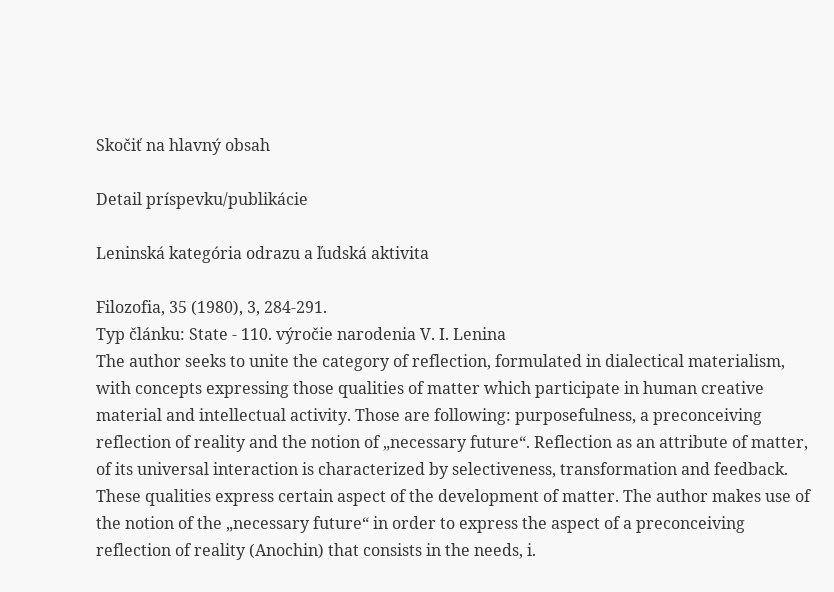Skočiť na hlavný obsah

Detail príspevku/publikácie

Leninská kategória odrazu a ľudská aktivita

Filozofia, 35 (1980), 3, 284-291.
Typ článku: State - 110. výročie narodenia V. I. Lenina
The author seeks to unite the category of reflection, formulated in dialectical materialism, with concepts expressing those qualities of matter which participate in human creative material and intellectual activity. Those are following: purposefulness, a preconceiving reflection of reality and the notion of „necessary future“. Reflection as an attribute of matter, of its universal interaction is characterized by selectiveness, transformation and feedback. These qualities express certain aspect of the development of matter. The author makes use of the notion of the „necessary future“ in order to express the aspect of a preconceiving reflection of reality (Anochin) that consists in the needs, i.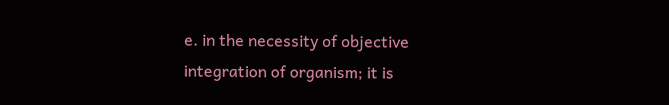e. in the necessity of objective integration of organism; it is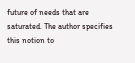future of needs that are saturated. The author specifies this notion to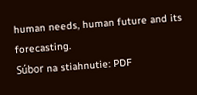human needs, human future and its forecasting.
Súbor na stiahnutie: PDF